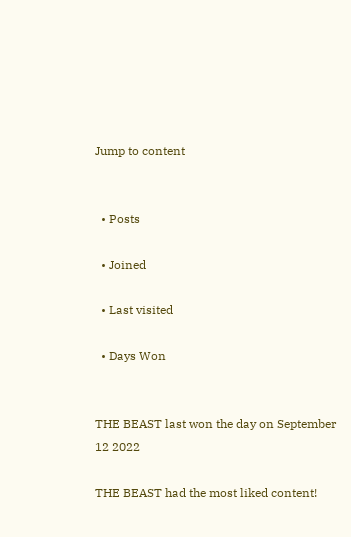Jump to content


  • Posts

  • Joined

  • Last visited

  • Days Won


THE BEAST last won the day on September 12 2022

THE BEAST had the most liked content!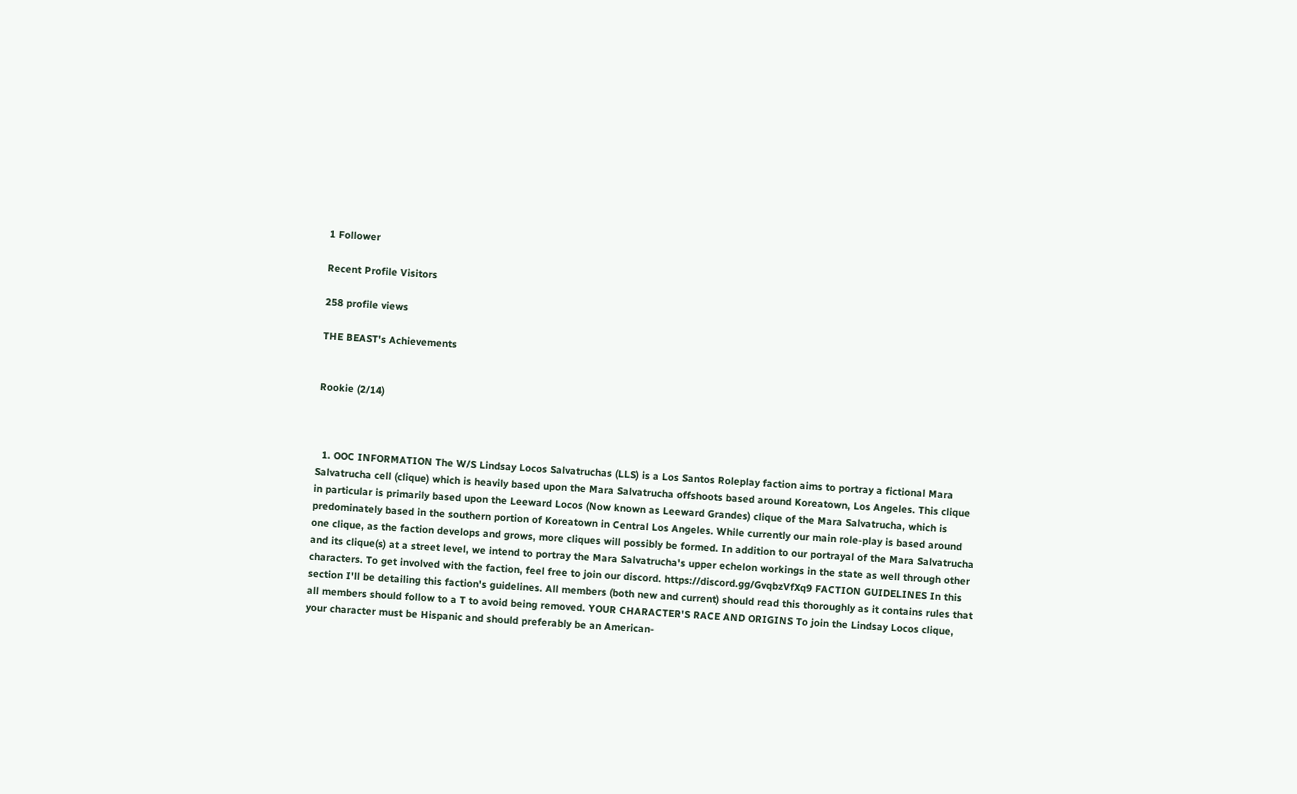1 Follower

Recent Profile Visitors

258 profile views

THE BEAST's Achievements


Rookie (2/14)



  1. OOC INFORMATION The W/S Lindsay Locos Salvatruchas (LLS) is a Los Santos Roleplay faction aims to portray a fictional Mara Salvatrucha cell (clique) which is heavily based upon the Mara Salvatrucha offshoots based around Koreatown, Los Angeles. This clique in particular is primarily based upon the Leeward Locos (Now known as Leeward Grandes) clique of the Mara Salvatrucha, which is predominately based in the southern portion of Koreatown in Central Los Angeles. While currently our main role-play is based around one clique, as the faction develops and grows, more cliques will possibly be formed. In addition to our portrayal of the Mara Salvatrucha and its clique(s) at a street level, we intend to portray the Mara Salvatrucha's upper echelon workings in the state as well through other characters. To get involved with the faction, feel free to join our discord. https://discord.gg/GvqbzVfXq9 FACTION GUIDELINES In this section I'll be detailing this faction's guidelines. All members (both new and current) should read this thoroughly as it contains rules that all members should follow to a T to avoid being removed. YOUR CHARACTER'S RACE AND ORIGINS To join the Lindsay Locos clique, your character must be Hispanic and should preferably be an American-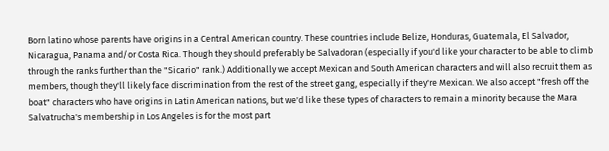Born latino whose parents have origins in a Central American country. These countries include Belize, Honduras, Guatemala, El Salvador, Nicaragua, Panama and/or Costa Rica. Though they should preferably be Salvadoran (especially if you'd like your character to be able to climb through the ranks further than the "Sicario" rank.) Additionally we accept Mexican and South American characters and will also recruit them as members, though they'll likely face discrimination from the rest of the street gang, especially if they're Mexican. We also accept "fresh off the boat" characters who have origins in Latin American nations, but we'd like these types of characters to remain a minority because the Mara Salvatrucha's membership in Los Angeles is for the most part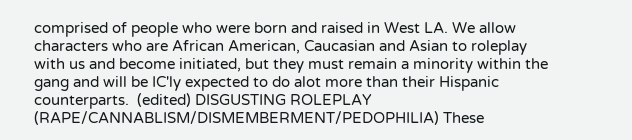comprised of people who were born and raised in West LA. We allow characters who are African American, Caucasian and Asian to roleplay with us and become initiated, but they must remain a minority within the gang and will be IC'ly expected to do alot more than their Hispanic counterparts.  (edited) DISGUSTING ROLEPLAY (RAPE/CANNABLISM/DISMEMBERMENT/PEDOPHILIA) These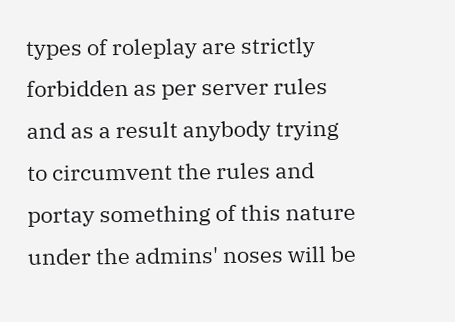types of roleplay are strictly forbidden as per server rules and as a result anybody trying to circumvent the rules and portay something of this nature under the admins' noses will be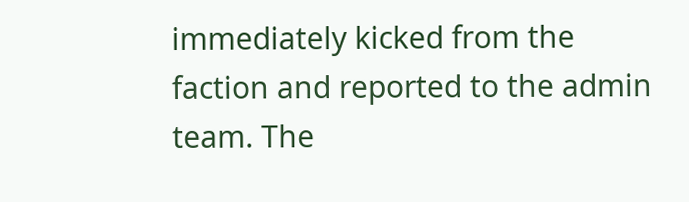immediately kicked from the faction and reported to the admin team. The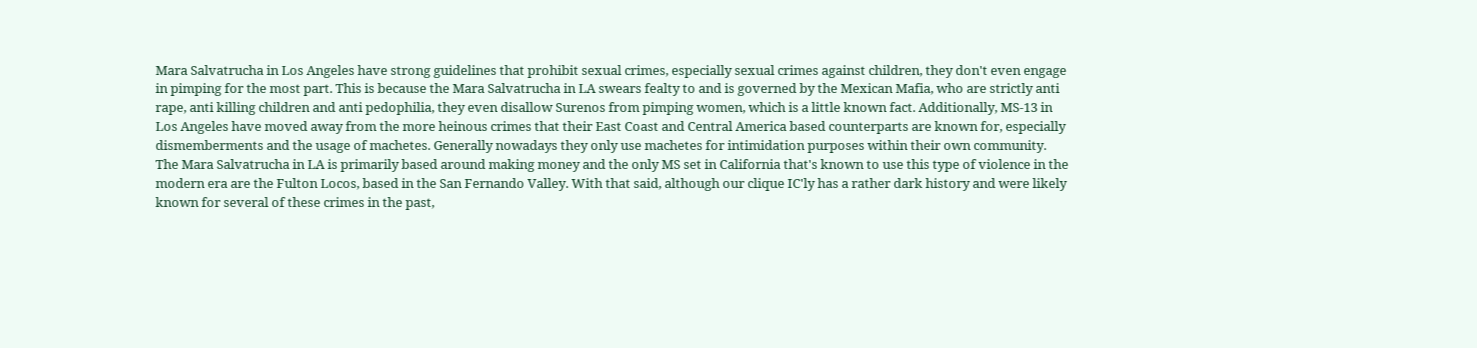Mara Salvatrucha in Los Angeles have strong guidelines that prohibit sexual crimes, especially sexual crimes against children, they don't even engage in pimping for the most part. This is because the Mara Salvatrucha in LA swears fealty to and is governed by the Mexican Mafia, who are strictly anti rape, anti killing children and anti pedophilia, they even disallow Surenos from pimping women, which is a little known fact. Additionally, MS-13 in Los Angeles have moved away from the more heinous crimes that their East Coast and Central America based counterparts are known for, especially dismemberments and the usage of machetes. Generally nowadays they only use machetes for intimidation purposes within their own community. The Mara Salvatrucha in LA is primarily based around making money and the only MS set in California that's known to use this type of violence in the modern era are the Fulton Locos, based in the San Fernando Valley. With that said, although our clique IC'ly has a rather dark history and were likely known for several of these crimes in the past,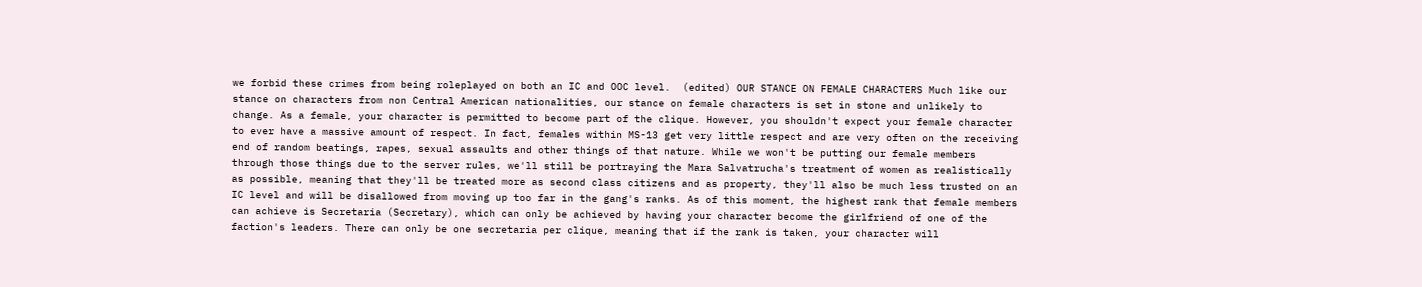we forbid these crimes from being roleplayed on both an IC and OOC level.  (edited) OUR STANCE ON FEMALE CHARACTERS Much like our stance on characters from non Central American nationalities, our stance on female characters is set in stone and unlikely to change. As a female, your character is permitted to become part of the clique. However, you shouldn't expect your female character to ever have a massive amount of respect. In fact, females within MS-13 get very little respect and are very often on the receiving end of random beatings, rapes, sexual assaults and other things of that nature. While we won't be putting our female members through those things due to the server rules, we'll still be portraying the Mara Salvatrucha's treatment of women as realistically as possible, meaning that they'll be treated more as second class citizens and as property, they'll also be much less trusted on an IC level and will be disallowed from moving up too far in the gang's ranks. As of this moment, the highest rank that female members can achieve is Secretaria (Secretary), which can only be achieved by having your character become the girlfriend of one of the faction's leaders. There can only be one secretaria per clique, meaning that if the rank is taken, your character will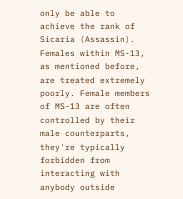only be able to achieve the rank of Sicaria (Assassin). Females within MS-13, as mentioned before, are treated extremely poorly. Female members of MS-13 are often controlled by their male counterparts, they're typically forbidden from interacting with anybody outside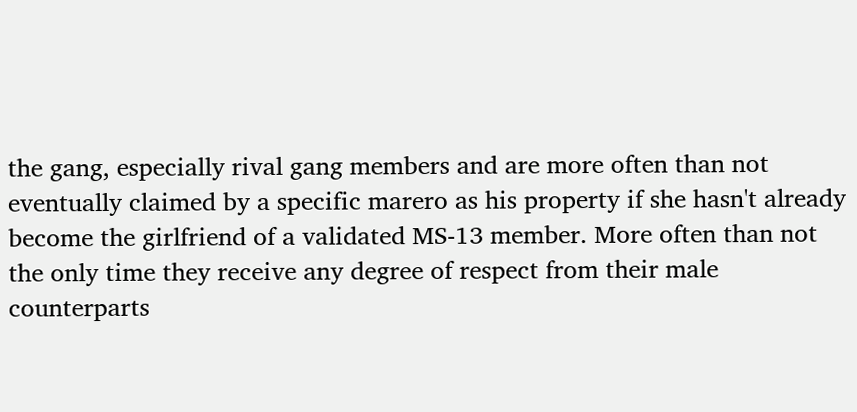the gang, especially rival gang members and are more often than not eventually claimed by a specific marero as his property if she hasn't already become the girlfriend of a validated MS-13 member. More often than not the only time they receive any degree of respect from their male counterparts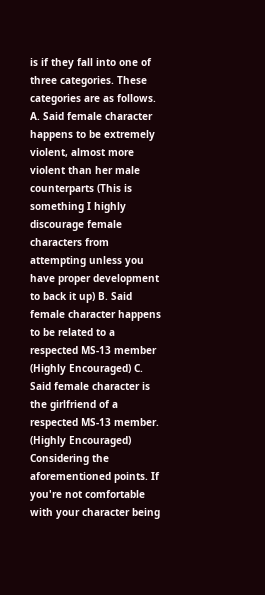is if they fall into one of three categories. These categories are as follows. A. Said female character happens to be extremely violent, almost more violent than her male counterparts (This is something I highly discourage female characters from attempting unless you have proper development to back it up) B. Said female character happens to be related to a respected MS-13 member (Highly Encouraged) C. Said female character is the girlfriend of a respected MS-13 member. (Highly Encouraged) Considering the aforementioned points. If you're not comfortable with your character being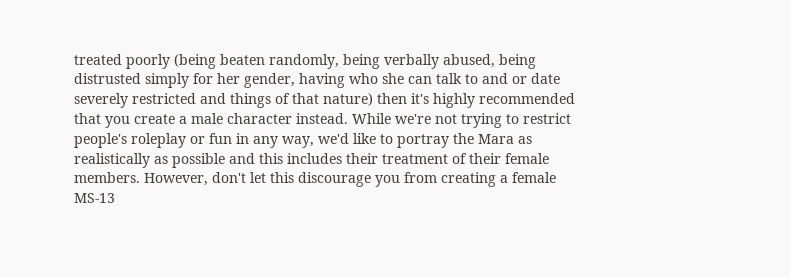treated poorly (being beaten randomly, being verbally abused, being distrusted simply for her gender, having who she can talk to and or date severely restricted and things of that nature) then it's highly recommended that you create a male character instead. While we're not trying to restrict people's roleplay or fun in any way, we'd like to portray the Mara as realistically as possible and this includes their treatment of their female members. However, don't let this discourage you from creating a female MS-13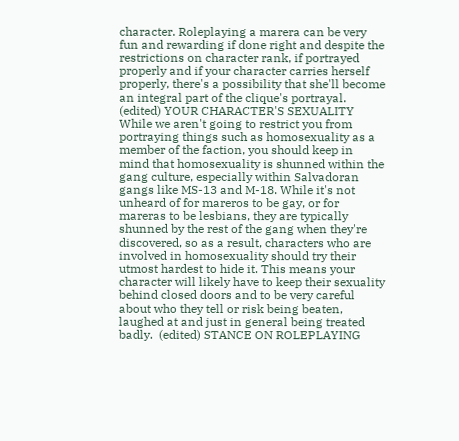character. Roleplaying a marera can be very fun and rewarding if done right and despite the restrictions on character rank, if portrayed properly and if your character carries herself properly, there's a possibility that she'll become an integral part of the clique's portrayal.  (edited) YOUR CHARACTER'S SEXUALITY While we aren't going to restrict you from portraying things such as homosexuality as a member of the faction, you should keep in mind that homosexuality is shunned within the gang culture, especially within Salvadoran gangs like MS-13 and M-18. While it's not unheard of for mareros to be gay, or for mareras to be lesbians, they are typically shunned by the rest of the gang when they're discovered, so as a result, characters who are involved in homosexuality should try their utmost hardest to hide it. This means your character will likely have to keep their sexuality behind closed doors and to be very careful about who they tell or risk being beaten, laughed at and just in general being treated badly.  (edited) STANCE ON ROLEPLAYING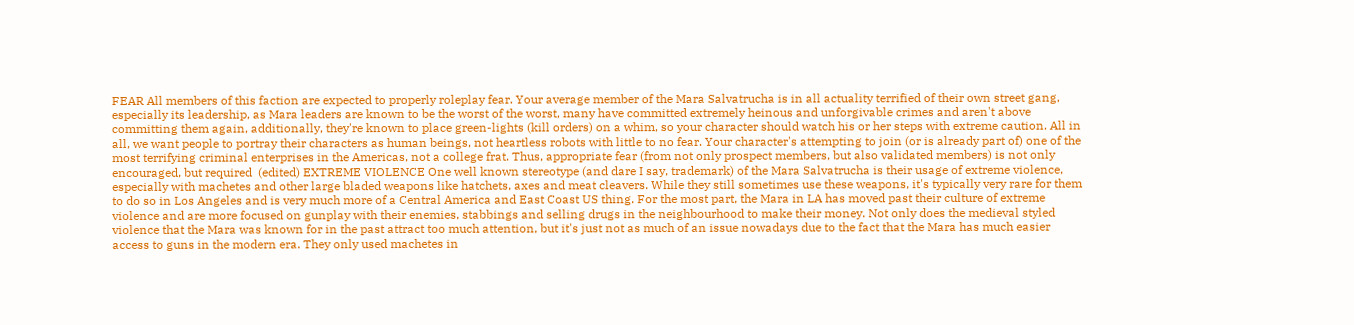FEAR All members of this faction are expected to properly roleplay fear. Your average member of the Mara Salvatrucha is in all actuality terrified of their own street gang, especially its leadership, as Mara leaders are known to be the worst of the worst, many have committed extremely heinous and unforgivable crimes and aren't above committing them again, additionally, they're known to place green-lights (kill orders) on a whim, so your character should watch his or her steps with extreme caution. All in all, we want people to portray their characters as human beings, not heartless robots with little to no fear. Your character's attempting to join (or is already part of) one of the most terrifying criminal enterprises in the Americas, not a college frat. Thus, appropriate fear (from not only prospect members, but also validated members) is not only encouraged, but required  (edited) EXTREME VIOLENCE One well known stereotype (and dare I say, trademark) of the Mara Salvatrucha is their usage of extreme violence, especially with machetes and other large bladed weapons like hatchets, axes and meat cleavers. While they still sometimes use these weapons, it's typically very rare for them to do so in Los Angeles and is very much more of a Central America and East Coast US thing. For the most part, the Mara in LA has moved past their culture of extreme violence and are more focused on gunplay with their enemies, stabbings and selling drugs in the neighbourhood to make their money. Not only does the medieval styled violence that the Mara was known for in the past attract too much attention, but it's just not as much of an issue nowadays due to the fact that the Mara has much easier access to guns in the modern era. They only used machetes in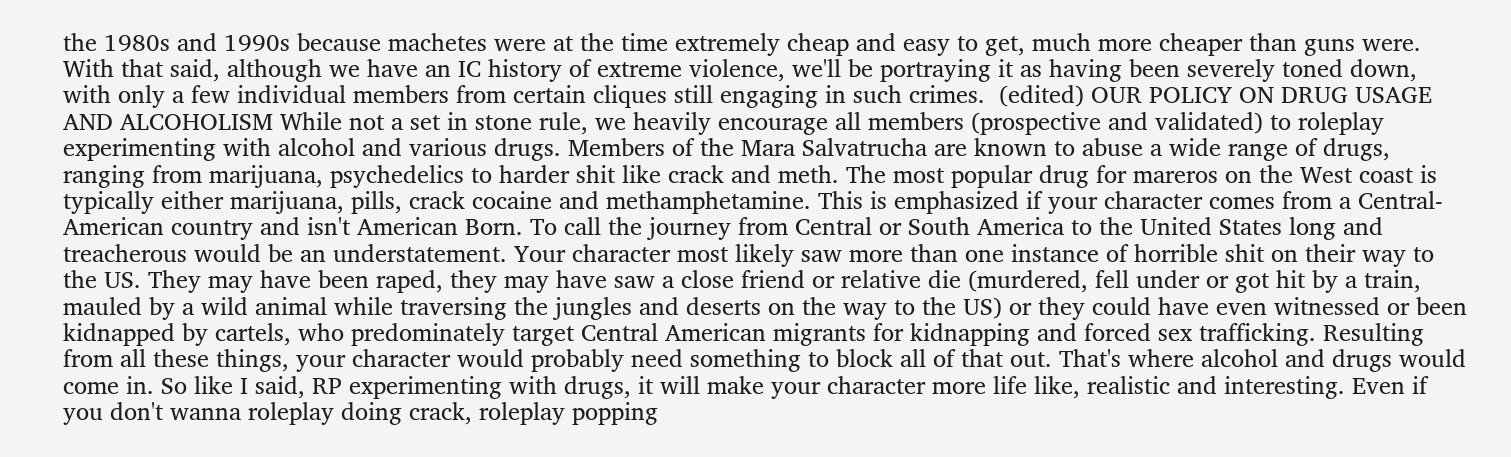the 1980s and 1990s because machetes were at the time extremely cheap and easy to get, much more cheaper than guns were. With that said, although we have an IC history of extreme violence, we'll be portraying it as having been severely toned down, with only a few individual members from certain cliques still engaging in such crimes.  (edited) OUR POLICY ON DRUG USAGE AND ALCOHOLISM While not a set in stone rule, we heavily encourage all members (prospective and validated) to roleplay experimenting with alcohol and various drugs. Members of the Mara Salvatrucha are known to abuse a wide range of drugs, ranging from marijuana, psychedelics to harder shit like crack and meth. The most popular drug for mareros on the West coast is typically either marijuana, pills, crack cocaine and methamphetamine. This is emphasized if your character comes from a Central-American country and isn't American Born. To call the journey from Central or South America to the United States long and treacherous would be an understatement. Your character most likely saw more than one instance of horrible shit on their way to the US. They may have been raped, they may have saw a close friend or relative die (murdered, fell under or got hit by a train, mauled by a wild animal while traversing the jungles and deserts on the way to the US) or they could have even witnessed or been kidnapped by cartels, who predominately target Central American migrants for kidnapping and forced sex trafficking. Resulting from all these things, your character would probably need something to block all of that out. That's where alcohol and drugs would come in. So like I said, RP experimenting with drugs, it will make your character more life like, realistic and interesting. Even if you don't wanna roleplay doing crack, roleplay popping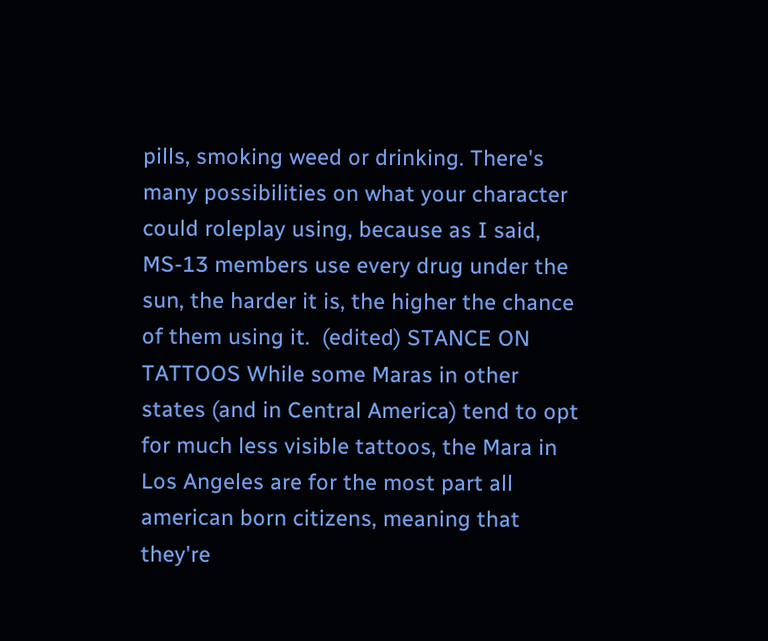pills, smoking weed or drinking. There's many possibilities on what your character could roleplay using, because as I said, MS-13 members use every drug under the sun, the harder it is, the higher the chance of them using it.  (edited) STANCE ON TATTOOS While some Maras in other states (and in Central America) tend to opt for much less visible tattoos, the Mara in Los Angeles are for the most part all american born citizens, meaning that they're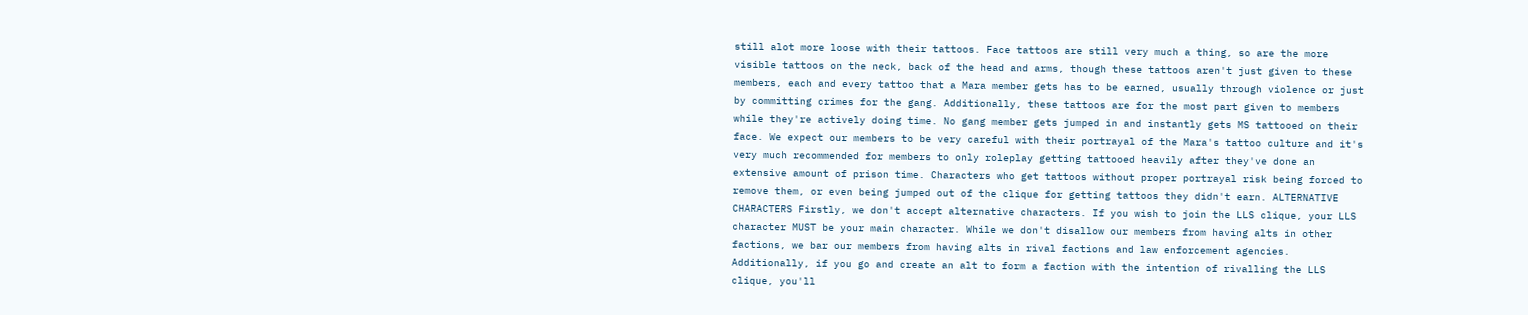still alot more loose with their tattoos. Face tattoos are still very much a thing, so are the more visible tattoos on the neck, back of the head and arms, though these tattoos aren't just given to these members, each and every tattoo that a Mara member gets has to be earned, usually through violence or just by committing crimes for the gang. Additionally, these tattoos are for the most part given to members while they're actively doing time. No gang member gets jumped in and instantly gets MS tattooed on their face. We expect our members to be very careful with their portrayal of the Mara's tattoo culture and it's very much recommended for members to only roleplay getting tattooed heavily after they've done an extensive amount of prison time. Characters who get tattoos without proper portrayal risk being forced to remove them, or even being jumped out of the clique for getting tattoos they didn't earn. ALTERNATIVE CHARACTERS Firstly, we don't accept alternative characters. If you wish to join the LLS clique, your LLS character MUST be your main character. While we don't disallow our members from having alts in other factions, we bar our members from having alts in rival factions and law enforcement agencies. Additionally, if you go and create an alt to form a faction with the intention of rivalling the LLS clique, you'll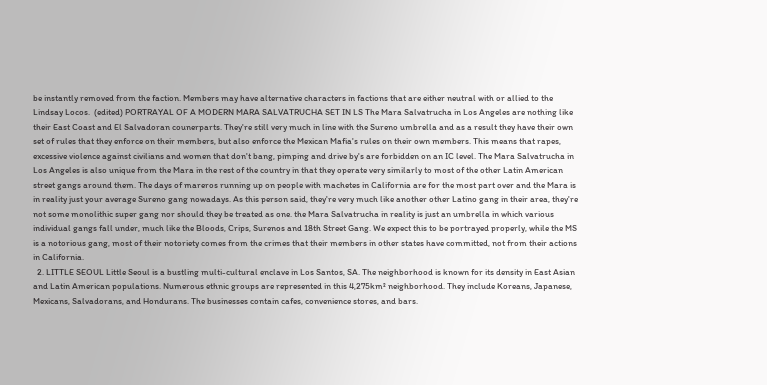be instantly removed from the faction. Members may have alternative characters in factions that are either neutral with or allied to the Lindsay Locos.  (edited) PORTRAYAL OF A MODERN MARA SALVATRUCHA SET IN LS The Mara Salvatrucha in Los Angeles are nothing like their East Coast and El Salvadoran counerparts. They're still very much in line with the Sureno umbrella and as a result they have their own set of rules that they enforce on their members, but also enforce the Mexican Mafia's rules on their own members. This means that rapes, excessive violence against civilians and women that don't bang, pimping and drive by's are forbidden on an IC level. The Mara Salvatrucha in Los Angeles is also unique from the Mara in the rest of the country in that they operate very similarly to most of the other Latin American street gangs around them. The days of mareros running up on people with machetes in California are for the most part over and the Mara is in reality just your average Sureno gang nowadays. As this person said, they're very much like another other Latino gang in their area, they're not some monolithic super gang nor should they be treated as one. the Mara Salvatrucha in reality is just an umbrella in which various individual gangs fall under, much like the Bloods, Crips, Surenos and 18th Street Gang. We expect this to be portrayed properly, while the MS is a notorious gang, most of their notoriety comes from the crimes that their members in other states have committed, not from their actions in California.
  2. LITTLE SEOUL Little Seoul is a bustling multi-cultural enclave in Los Santos, SA. The neighborhood is known for its density in East Asian and Latin American populations. Numerous ethnic groups are represented in this 4,275km² neighborhood. They include Koreans, Japanese, Mexicans, Salvadorans, and Hondurans. The businesses contain cafes, convenience stores, and bars.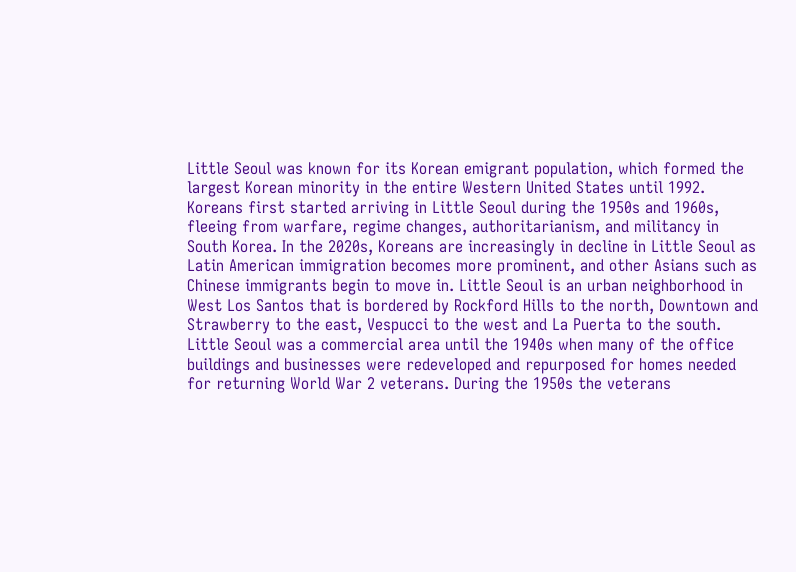Little Seoul was known for its Korean emigrant population, which formed the largest Korean minority in the entire Western United States until 1992. Koreans first started arriving in Little Seoul during the 1950s and 1960s, fleeing from warfare, regime changes, authoritarianism, and militancy in South Korea. In the 2020s, Koreans are increasingly in decline in Little Seoul as Latin American immigration becomes more prominent, and other Asians such as Chinese immigrants begin to move in. Little Seoul is an urban neighborhood in West Los Santos that is bordered by Rockford Hills to the north, Downtown and Strawberry to the east, Vespucci to the west and La Puerta to the south. Little Seoul was a commercial area until the 1940s when many of the office buildings and businesses were redeveloped and repurposed for homes needed for returning World War 2 veterans. During the 1950s the veterans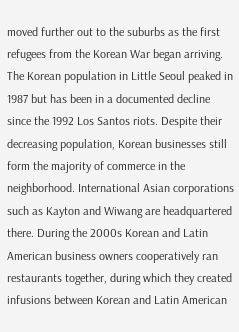moved further out to the suburbs as the first refugees from the Korean War began arriving. The Korean population in Little Seoul peaked in 1987 but has been in a documented decline since the 1992 Los Santos riots. Despite their decreasing population, Korean businesses still form the majority of commerce in the neighborhood. International Asian corporations such as Kayton and Wiwang are headquartered there. During the 2000s Korean and Latin American business owners cooperatively ran restaurants together, during which they created infusions between Korean and Latin American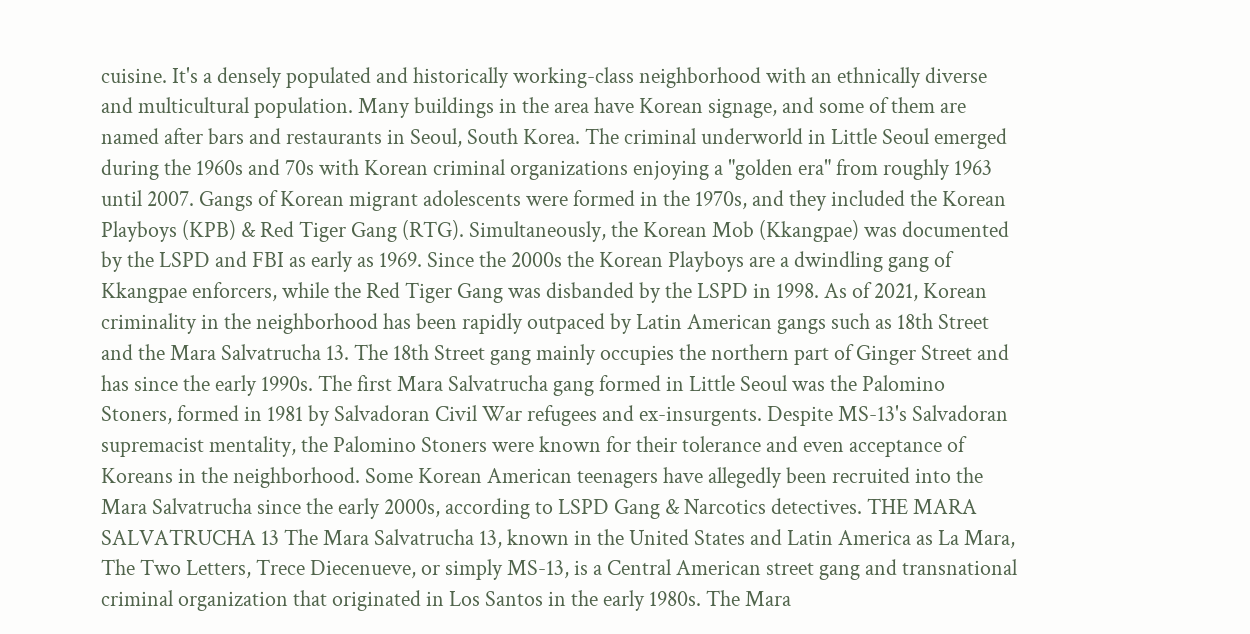cuisine. It's a densely populated and historically working-class neighborhood with an ethnically diverse and multicultural population. Many buildings in the area have Korean signage, and some of them are named after bars and restaurants in Seoul, South Korea. The criminal underworld in Little Seoul emerged during the 1960s and 70s with Korean criminal organizations enjoying a "golden era" from roughly 1963 until 2007. Gangs of Korean migrant adolescents were formed in the 1970s, and they included the Korean Playboys (KPB) & Red Tiger Gang (RTG). Simultaneously, the Korean Mob (Kkangpae) was documented by the LSPD and FBI as early as 1969. Since the 2000s the Korean Playboys are a dwindling gang of Kkangpae enforcers, while the Red Tiger Gang was disbanded by the LSPD in 1998. As of 2021, Korean criminality in the neighborhood has been rapidly outpaced by Latin American gangs such as 18th Street and the Mara Salvatrucha 13. The 18th Street gang mainly occupies the northern part of Ginger Street and has since the early 1990s. The first Mara Salvatrucha gang formed in Little Seoul was the Palomino Stoners, formed in 1981 by Salvadoran Civil War refugees and ex-insurgents. Despite MS-13's Salvadoran supremacist mentality, the Palomino Stoners were known for their tolerance and even acceptance of Koreans in the neighborhood. Some Korean American teenagers have allegedly been recruited into the Mara Salvatrucha since the early 2000s, according to LSPD Gang & Narcotics detectives. THE MARA SALVATRUCHA 13 The Mara Salvatrucha 13, known in the United States and Latin America as La Mara, The Two Letters, Trece Diecenueve, or simply MS-13, is a Central American street gang and transnational criminal organization that originated in Los Santos in the early 1980s. The Mara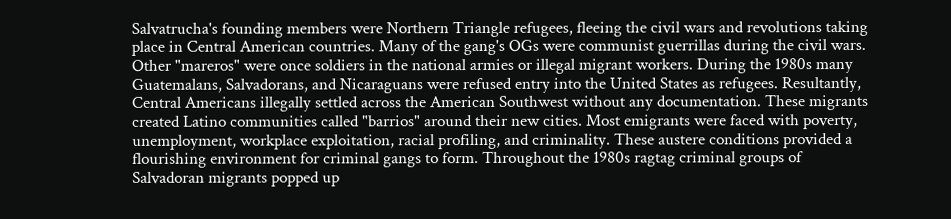Salvatrucha's founding members were Northern Triangle refugees, fleeing the civil wars and revolutions taking place in Central American countries. Many of the gang's OGs were communist guerrillas during the civil wars. Other "mareros" were once soldiers in the national armies or illegal migrant workers. During the 1980s many Guatemalans, Salvadorans, and Nicaraguans were refused entry into the United States as refugees. Resultantly, Central Americans illegally settled across the American Southwest without any documentation. These migrants created Latino communities called "barrios" around their new cities. Most emigrants were faced with poverty, unemployment, workplace exploitation, racial profiling, and criminality. These austere conditions provided a flourishing environment for criminal gangs to form. Throughout the 1980s ragtag criminal groups of Salvadoran migrants popped up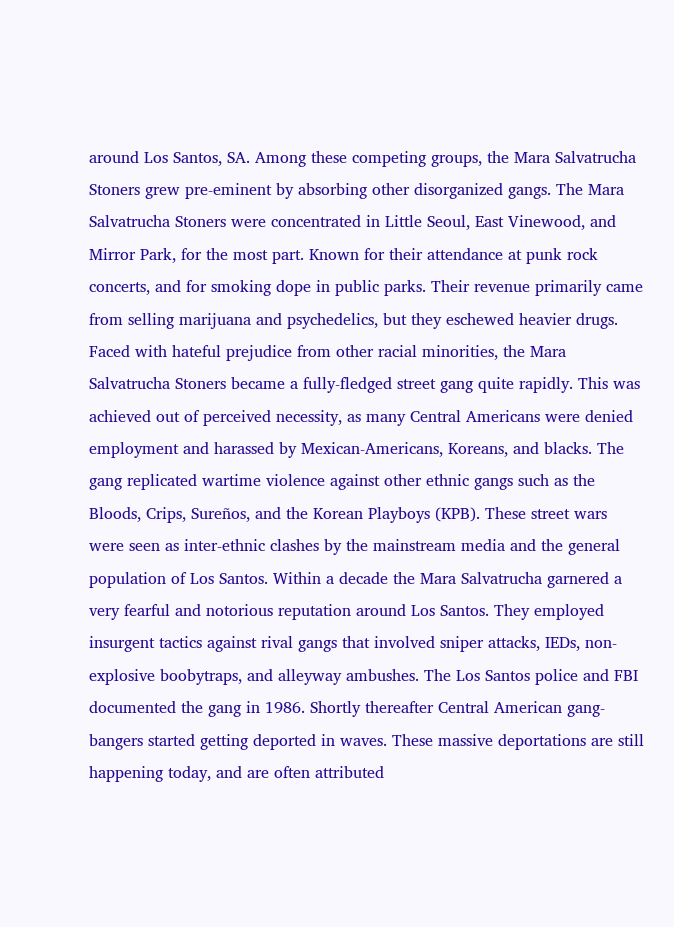around Los Santos, SA. Among these competing groups, the Mara Salvatrucha Stoners grew pre-eminent by absorbing other disorganized gangs. The Mara Salvatrucha Stoners were concentrated in Little Seoul, East Vinewood, and Mirror Park, for the most part. Known for their attendance at punk rock concerts, and for smoking dope in public parks. Their revenue primarily came from selling marijuana and psychedelics, but they eschewed heavier drugs. Faced with hateful prejudice from other racial minorities, the Mara Salvatrucha Stoners became a fully-fledged street gang quite rapidly. This was achieved out of perceived necessity, as many Central Americans were denied employment and harassed by Mexican-Americans, Koreans, and blacks. The gang replicated wartime violence against other ethnic gangs such as the Bloods, Crips, Sureños, and the Korean Playboys (KPB). These street wars were seen as inter-ethnic clashes by the mainstream media and the general population of Los Santos. Within a decade the Mara Salvatrucha garnered a very fearful and notorious reputation around Los Santos. They employed insurgent tactics against rival gangs that involved sniper attacks, IEDs, non-explosive boobytraps, and alleyway ambushes. The Los Santos police and FBI documented the gang in 1986. Shortly thereafter Central American gang-bangers started getting deported in waves. These massive deportations are still happening today, and are often attributed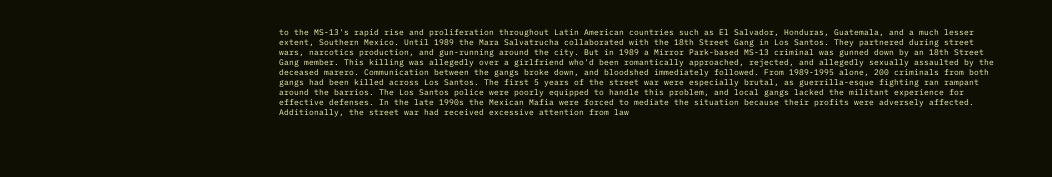to the MS-13's rapid rise and proliferation throughout Latin American countries such as El Salvador, Honduras, Guatemala, and a much lesser extent, Southern Mexico. Until 1989 the Mara Salvatrucha collaborated with the 18th Street Gang in Los Santos. They partnered during street wars, narcotics production, and gun-running around the city. But in 1989 a Mirror Park-based MS-13 criminal was gunned down by an 18th Street Gang member. This killing was allegedly over a girlfriend who'd been romantically approached, rejected, and allegedly sexually assaulted by the deceased marero. Communication between the gangs broke down, and bloodshed immediately followed. From 1989-1995 alone, 200 criminals from both gangs had been killed across Los Santos. The first 5 years of the street war were especially brutal, as guerrilla-esque fighting ran rampant around the barrios. The Los Santos police were poorly equipped to handle this problem, and local gangs lacked the militant experience for effective defenses. In the late 1990s the Mexican Mafia were forced to mediate the situation because their profits were adversely affected. Additionally, the street war had received excessive attention from law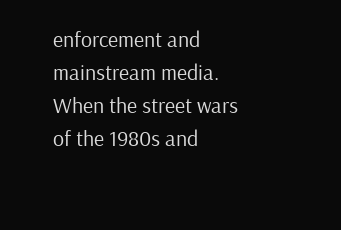enforcement and mainstream media. When the street wars of the 1980s and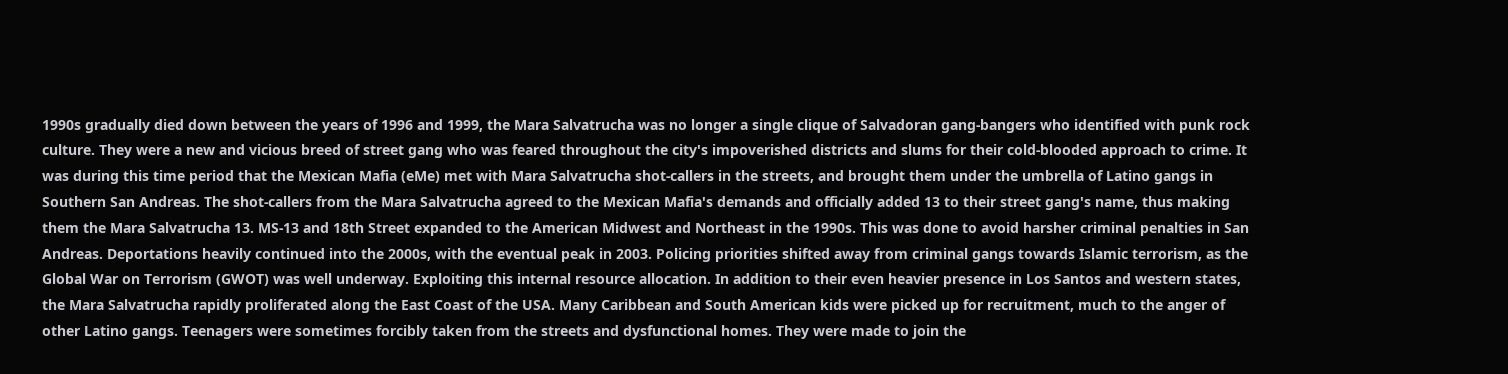1990s gradually died down between the years of 1996 and 1999, the Mara Salvatrucha was no longer a single clique of Salvadoran gang-bangers who identified with punk rock culture. They were a new and vicious breed of street gang who was feared throughout the city's impoverished districts and slums for their cold-blooded approach to crime. It was during this time period that the Mexican Mafia (eMe) met with Mara Salvatrucha shot-callers in the streets, and brought them under the umbrella of Latino gangs in Southern San Andreas. The shot-callers from the Mara Salvatrucha agreed to the Mexican Mafia's demands and officially added 13 to their street gang's name, thus making them the Mara Salvatrucha 13. MS-13 and 18th Street expanded to the American Midwest and Northeast in the 1990s. This was done to avoid harsher criminal penalties in San Andreas. Deportations heavily continued into the 2000s, with the eventual peak in 2003. Policing priorities shifted away from criminal gangs towards Islamic terrorism, as the Global War on Terrorism (GWOT) was well underway. Exploiting this internal resource allocation. In addition to their even heavier presence in Los Santos and western states, the Mara Salvatrucha rapidly proliferated along the East Coast of the USA. Many Caribbean and South American kids were picked up for recruitment, much to the anger of other Latino gangs. Teenagers were sometimes forcibly taken from the streets and dysfunctional homes. They were made to join the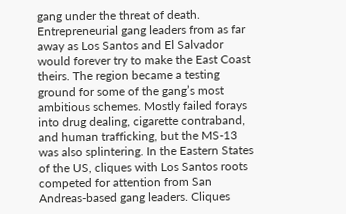gang under the threat of death. Entrepreneurial gang leaders from as far away as Los Santos and El Salvador would forever try to make the East Coast theirs. The region became a testing ground for some of the gang’s most ambitious schemes. Mostly failed forays into drug dealing, cigarette contraband, and human trafficking, but the MS-13 was also splintering. In the Eastern States of the US, cliques with Los Santos roots competed for attention from San Andreas-based gang leaders. Cliques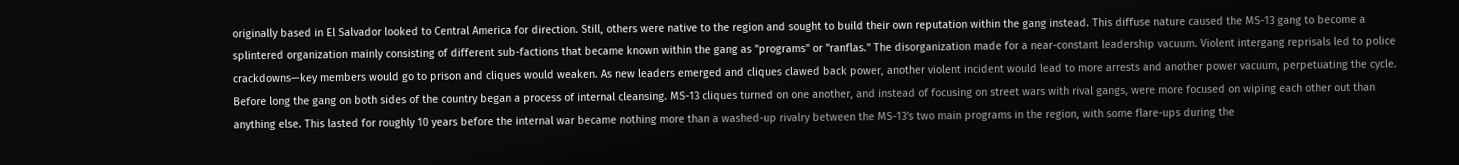originally based in El Salvador looked to Central America for direction. Still, others were native to the region and sought to build their own reputation within the gang instead. This diffuse nature caused the MS-13 gang to become a splintered organization mainly consisting of different sub-factions that became known within the gang as "programs" or "ranflas." The disorganization made for a near-constant leadership vacuum. Violent intergang reprisals led to police crackdowns—key members would go to prison and cliques would weaken. As new leaders emerged and cliques clawed back power, another violent incident would lead to more arrests and another power vacuum, perpetuating the cycle. Before long the gang on both sides of the country began a process of internal cleansing. MS-13 cliques turned on one another, and instead of focusing on street wars with rival gangs, were more focused on wiping each other out than anything else. This lasted for roughly 10 years before the internal war became nothing more than a washed-up rivalry between the MS-13's two main programs in the region, with some flare-ups during the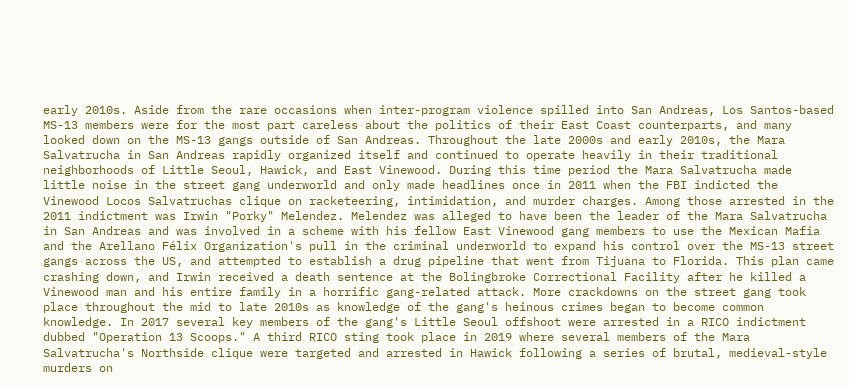early 2010s. Aside from the rare occasions when inter-program violence spilled into San Andreas, Los Santos-based MS-13 members were for the most part careless about the politics of their East Coast counterparts, and many looked down on the MS-13 gangs outside of San Andreas. Throughout the late 2000s and early 2010s, the Mara Salvatrucha in San Andreas rapidly organized itself and continued to operate heavily in their traditional neighborhoods of Little Seoul, Hawick, and East Vinewood. During this time period the Mara Salvatrucha made little noise in the street gang underworld and only made headlines once in 2011 when the FBI indicted the Vinewood Locos Salvatruchas clique on racketeering, intimidation, and murder charges. Among those arrested in the 2011 indictment was Irwin "Porky" Melendez. Melendez was alleged to have been the leader of the Mara Salvatrucha in San Andreas and was involved in a scheme with his fellow East Vinewood gang members to use the Mexican Mafia and the Arellano Félix Organization's pull in the criminal underworld to expand his control over the MS-13 street gangs across the US, and attempted to establish a drug pipeline that went from Tijuana to Florida. This plan came crashing down, and Irwin received a death sentence at the Bolingbroke Correctional Facility after he killed a Vinewood man and his entire family in a horrific gang-related attack. More crackdowns on the street gang took place throughout the mid to late 2010s as knowledge of the gang's heinous crimes began to become common knowledge. In 2017 several key members of the gang's Little Seoul offshoot were arrested in a RICO indictment dubbed "Operation 13 Scoops." A third RICO sting took place in 2019 where several members of the Mara Salvatrucha's Northside clique were targeted and arrested in Hawick following a series of brutal, medieval-style murders on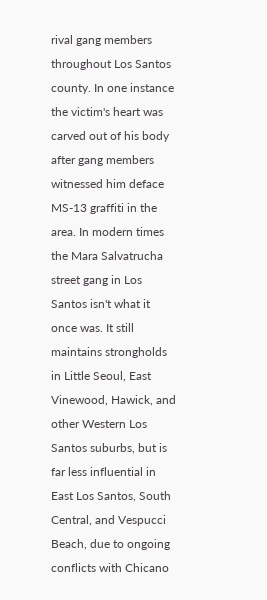rival gang members throughout Los Santos county. In one instance the victim's heart was carved out of his body after gang members witnessed him deface MS-13 graffiti in the area. In modern times the Mara Salvatrucha street gang in Los Santos isn't what it once was. It still maintains strongholds in Little Seoul, East Vinewood, Hawick, and other Western Los Santos suburbs, but is far less influential in East Los Santos, South Central, and Vespucci Beach, due to ongoing conflicts with Chicano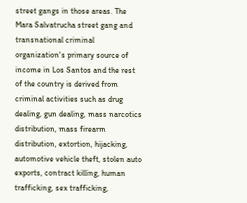street gangs in those areas. The Mara Salvatrucha street gang and transnational criminal organization's primary source of income in Los Santos and the rest of the country is derived from criminal activities such as drug dealing, gun dealing, mass narcotics distribution, mass firearm distribution, extortion, hijacking, automotive vehicle theft, stolen auto exports, contract killing, human trafficking, sex trafficking,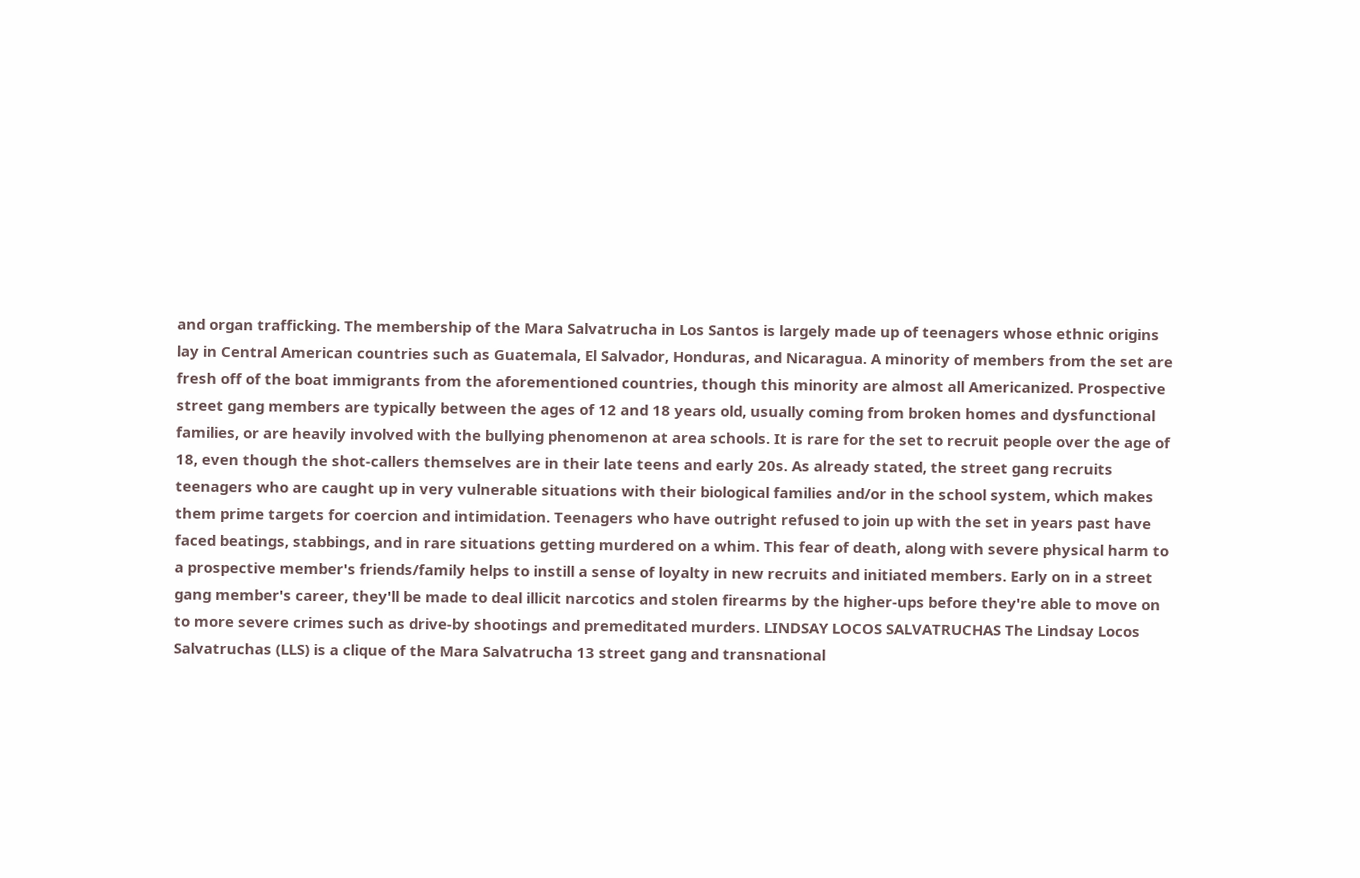and organ trafficking. The membership of the Mara Salvatrucha in Los Santos is largely made up of teenagers whose ethnic origins lay in Central American countries such as Guatemala, El Salvador, Honduras, and Nicaragua. A minority of members from the set are fresh off of the boat immigrants from the aforementioned countries, though this minority are almost all Americanized. Prospective street gang members are typically between the ages of 12 and 18 years old, usually coming from broken homes and dysfunctional families, or are heavily involved with the bullying phenomenon at area schools. It is rare for the set to recruit people over the age of 18, even though the shot-callers themselves are in their late teens and early 20s. As already stated, the street gang recruits teenagers who are caught up in very vulnerable situations with their biological families and/or in the school system, which makes them prime targets for coercion and intimidation. Teenagers who have outright refused to join up with the set in years past have faced beatings, stabbings, and in rare situations getting murdered on a whim. This fear of death, along with severe physical harm to a prospective member's friends/family helps to instill a sense of loyalty in new recruits and initiated members. Early on in a street gang member's career, they'll be made to deal illicit narcotics and stolen firearms by the higher-ups before they're able to move on to more severe crimes such as drive-by shootings and premeditated murders. LINDSAY LOCOS SALVATRUCHAS The Lindsay Locos Salvatruchas (LLS) is a clique of the Mara Salvatrucha 13 street gang and transnational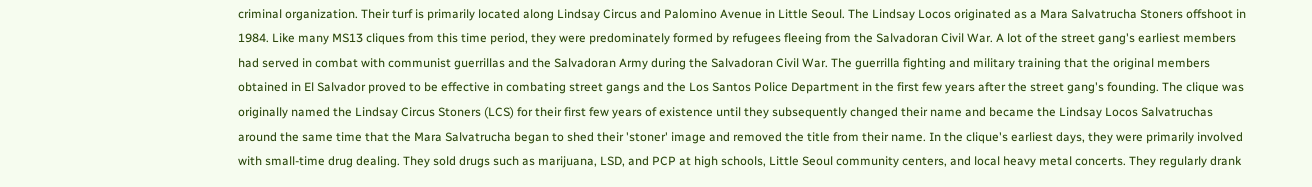criminal organization. Their turf is primarily located along Lindsay Circus and Palomino Avenue in Little Seoul. The Lindsay Locos originated as a Mara Salvatrucha Stoners offshoot in 1984. Like many MS13 cliques from this time period, they were predominately formed by refugees fleeing from the Salvadoran Civil War. A lot of the street gang's earliest members had served in combat with communist guerrillas and the Salvadoran Army during the Salvadoran Civil War. The guerrilla fighting and military training that the original members obtained in El Salvador proved to be effective in combating street gangs and the Los Santos Police Department in the first few years after the street gang's founding. The clique was originally named the Lindsay Circus Stoners (LCS) for their first few years of existence until they subsequently changed their name and became the Lindsay Locos Salvatruchas around the same time that the Mara Salvatrucha began to shed their 'stoner' image and removed the title from their name. In the clique's earliest days, they were primarily involved with small-time drug dealing. They sold drugs such as marijuana, LSD, and PCP at high schools, Little Seoul community centers, and local heavy metal concerts. They regularly drank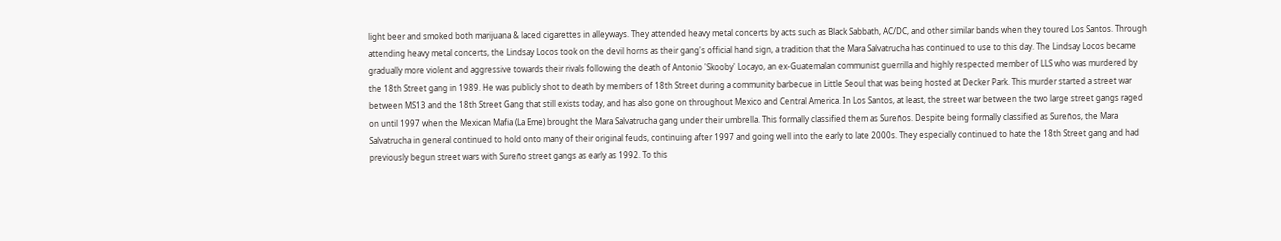light beer and smoked both marijuana & laced cigarettes in alleyways. They attended heavy metal concerts by acts such as Black Sabbath, AC/DC, and other similar bands when they toured Los Santos. Through attending heavy metal concerts, the Lindsay Locos took on the devil horns as their gang's official hand sign, a tradition that the Mara Salvatrucha has continued to use to this day. The Lindsay Locos became gradually more violent and aggressive towards their rivals following the death of Antonio 'Skooby' Locayo, an ex-Guatemalan communist guerrilla and highly respected member of LLS who was murdered by the 18th Street gang in 1989. He was publicly shot to death by members of 18th Street during a community barbecue in Little Seoul that was being hosted at Decker Park. This murder started a street war between MS13 and the 18th Street Gang that still exists today, and has also gone on throughout Mexico and Central America. In Los Santos, at least, the street war between the two large street gangs raged on until 1997 when the Mexican Mafia (La Eme) brought the Mara Salvatrucha gang under their umbrella. This formally classified them as Sureños. Despite being formally classified as Sureños, the Mara Salvatrucha in general continued to hold onto many of their original feuds, continuing after 1997 and going well into the early to late 2000s. They especially continued to hate the 18th Street gang and had previously begun street wars with Sureño street gangs as early as 1992. To this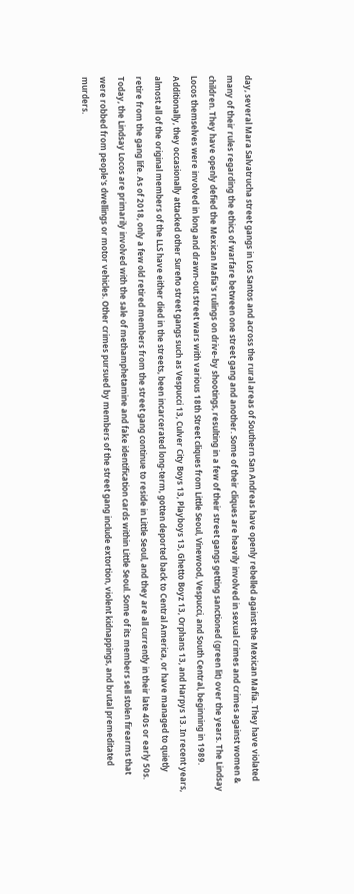day, several Mara Salvatrucha street gangs in Los Santos and across the rural areas of Southern San Andreas have openly rebelled against the Mexican Mafia. They have violated many of their rules regarding the ethics of warfare between one street gang and another. Some of their cliques are heavily involved in sexual crimes and crimes against women & children. They have openly defied the Mexican Mafia's rulings on drive-by shootings, resulting in a few of their street gangs getting sanctioned (green lit) over the years. The Lindsay Locos themselves were involved in long and drawn-out street wars with various 18th Street cliques from Little Seoul, Vinewood, Vespucci, and South Central, beginning in 1989. Additionally, they occasionally attacked other Sureño street gangs such as Vespucci 13, Culver City Boys 13, Playboys 13, Ghetto Boyz 13, Orphans 13, and Harpys 13. In recent years, almost all of the original members of the LLS have either died in the streets, been incarcerated long-term, gotten deported back to Central America, or have managed to quietly retire from the gang life. As of 2018, only a few old retired members from the street gang continue to reside in Little Seoul, and they are all currently in their late 40s or early 50s. Today, the Lindsay Locos are primarily involved with the sale of methamphetamine and fake identification cards within Little Seoul. Some of its members sell stolen firearms that were robbed from people's dwellings or motor vehicles. Other crimes pursued by members of the street gang include extortion, violent kidnappings, and brutal premeditated murders.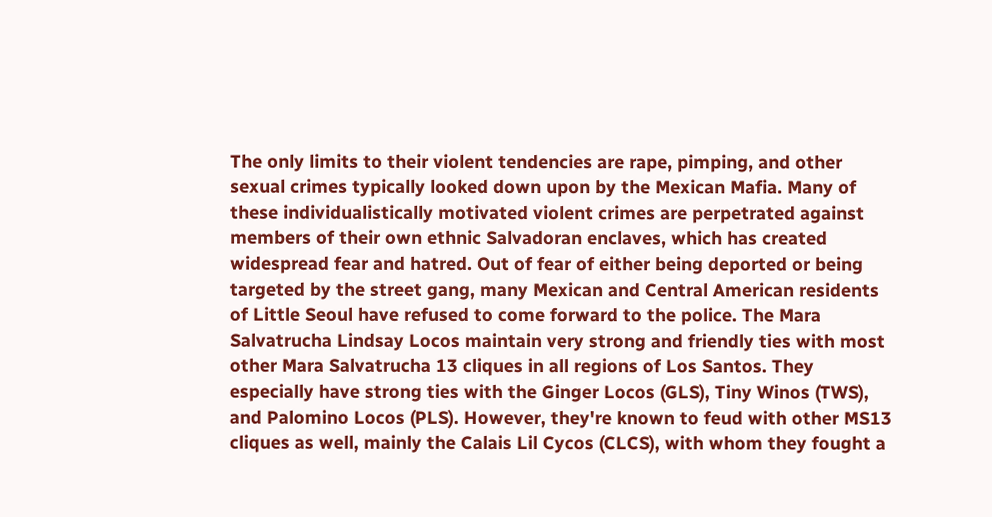The only limits to their violent tendencies are rape, pimping, and other sexual crimes typically looked down upon by the Mexican Mafia. Many of these individualistically motivated violent crimes are perpetrated against members of their own ethnic Salvadoran enclaves, which has created widespread fear and hatred. Out of fear of either being deported or being targeted by the street gang, many Mexican and Central American residents of Little Seoul have refused to come forward to the police. The Mara Salvatrucha Lindsay Locos maintain very strong and friendly ties with most other Mara Salvatrucha 13 cliques in all regions of Los Santos. They especially have strong ties with the Ginger Locos (GLS), Tiny Winos (TWS), and Palomino Locos (PLS). However, they're known to feud with other MS13 cliques as well, mainly the Calais Lil Cycos (CLCS), with whom they fought a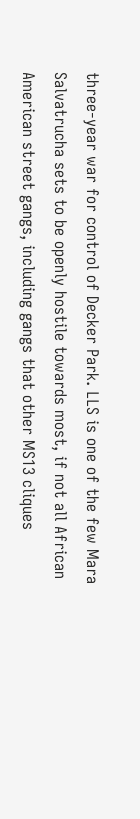three-year war for control of Decker Park. LLS is one of the few Mara Salvatrucha sets to be openly hostile towards most, if not all African American street gangs, including gangs that other MS13 cliques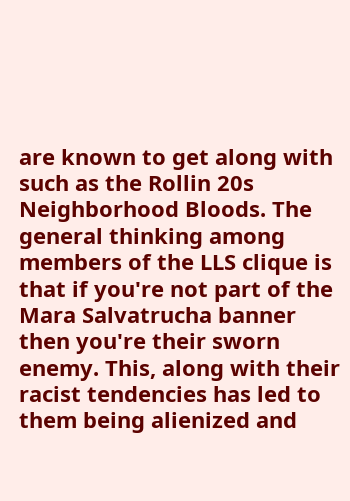are known to get along with such as the Rollin 20s Neighborhood Bloods. The general thinking among members of the LLS clique is that if you're not part of the Mara Salvatrucha banner then you're their sworn enemy. This, along with their racist tendencies has led to them being alienized and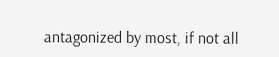antagonized by most, if not all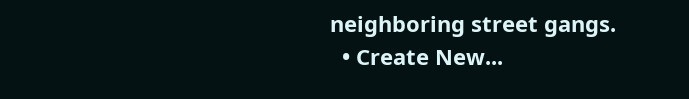neighboring street gangs.
  • Create New...